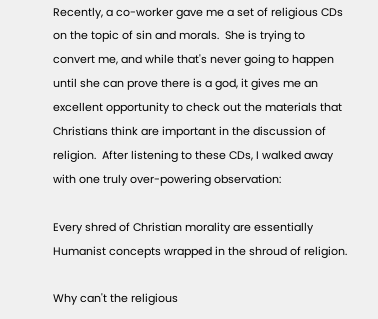Recently, a co-worker gave me a set of religious CDs on the topic of sin and morals.  She is trying to convert me, and while that's never going to happen until she can prove there is a god, it gives me an excellent opportunity to check out the materials that Christians think are important in the discussion of religion.  After listening to these CDs, I walked away with one truly over-powering observation:

Every shred of Christian morality are essentially Humanist concepts wrapped in the shroud of religion.

Why can't the religious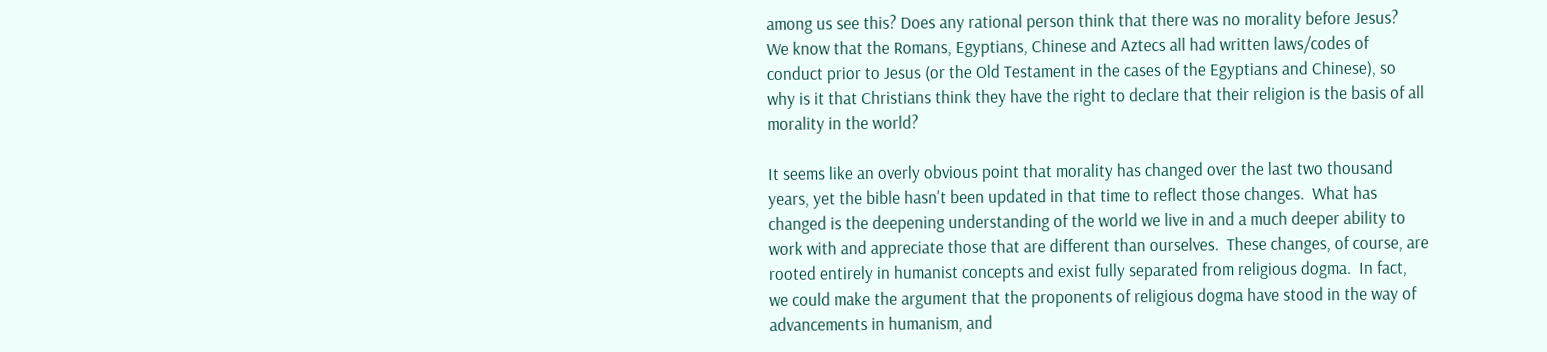among us see this? Does any rational person think that there was no morality before Jesus?  We know that the Romans, Egyptians, Chinese and Aztecs all had written laws/codes of conduct prior to Jesus (or the Old Testament in the cases of the Egyptians and Chinese), so why is it that Christians think they have the right to declare that their religion is the basis of all morality in the world?

It seems like an overly obvious point that morality has changed over the last two thousand years, yet the bible hasn't been updated in that time to reflect those changes.  What has changed is the deepening understanding of the world we live in and a much deeper ability to work with and appreciate those that are different than ourselves.  These changes, of course, are rooted entirely in humanist concepts and exist fully separated from religious dogma.  In fact, we could make the argument that the proponents of religious dogma have stood in the way of advancements in humanism, and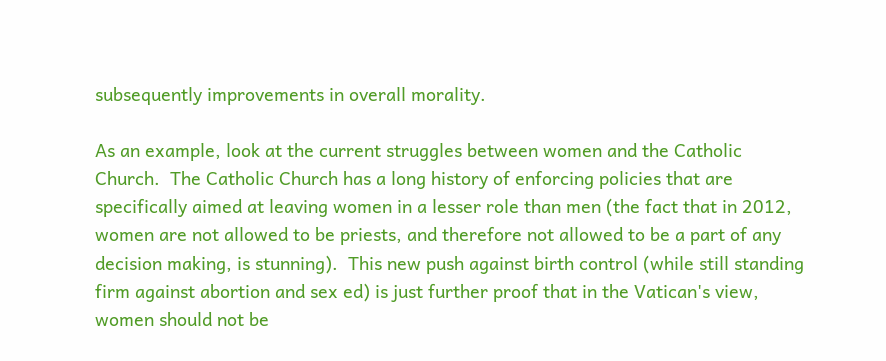subsequently improvements in overall morality.

As an example, look at the current struggles between women and the Catholic Church.  The Catholic Church has a long history of enforcing policies that are specifically aimed at leaving women in a lesser role than men (the fact that in 2012, women are not allowed to be priests, and therefore not allowed to be a part of any decision making, is stunning).  This new push against birth control (while still standing firm against abortion and sex ed) is just further proof that in the Vatican's view, women should not be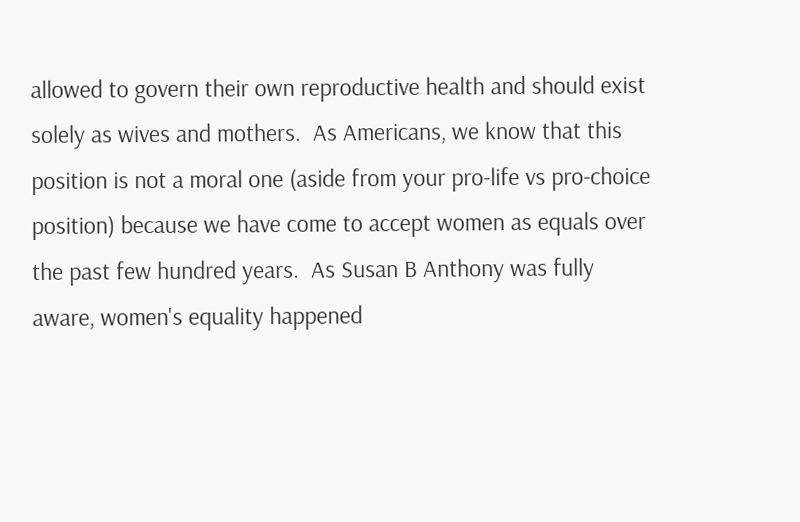allowed to govern their own reproductive health and should exist solely as wives and mothers.  As Americans, we know that this position is not a moral one (aside from your pro-life vs pro-choice position) because we have come to accept women as equals over the past few hundred years.  As Susan B Anthony was fully aware, women's equality happened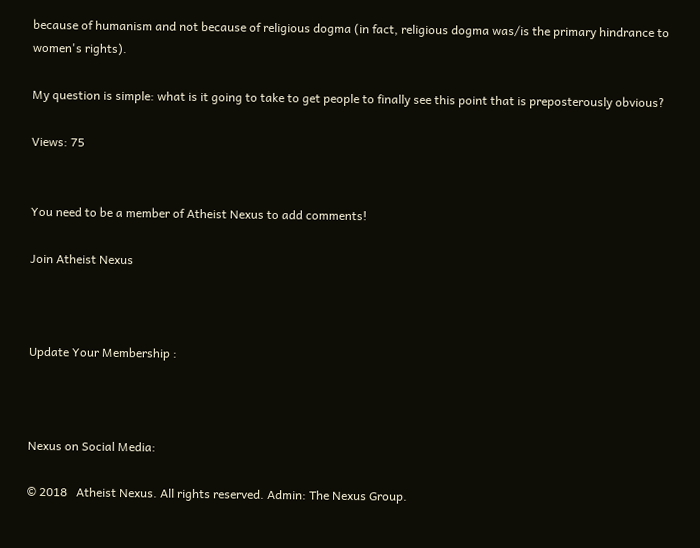because of humanism and not because of religious dogma (in fact, religious dogma was/is the primary hindrance to women's rights).

My question is simple: what is it going to take to get people to finally see this point that is preposterously obvious?

Views: 75


You need to be a member of Atheist Nexus to add comments!

Join Atheist Nexus



Update Your Membership :



Nexus on Social Media:

© 2018   Atheist Nexus. All rights reserved. Admin: The Nexus Group.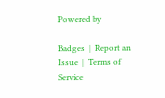Powered by

Badges  |  Report an Issue  |  Terms of Service